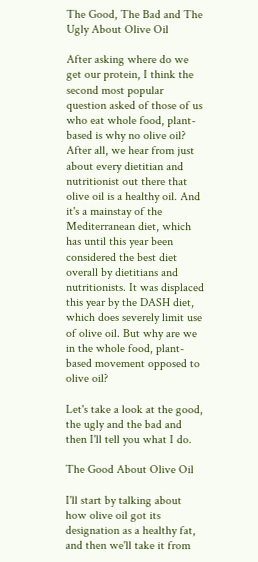The Good, The Bad and The Ugly About Olive Oil

After asking where do we get our protein, I think the second most popular question asked of those of us who eat whole food, plant-based is why no olive oil? After all, we hear from just about every dietitian and nutritionist out there that olive oil is a healthy oil. And it's a mainstay of the Mediterranean diet, which has until this year been considered the best diet overall by dietitians and nutritionists. It was displaced this year by the DASH diet, which does severely limit use of olive oil. But why are we in the whole food, plant-based movement opposed to olive oil?

Let's take a look at the good, the ugly and the bad and then I'll tell you what I do.

The Good About Olive Oil

I'll start by talking about how olive oil got its designation as a healthy fat, and then we'll take it from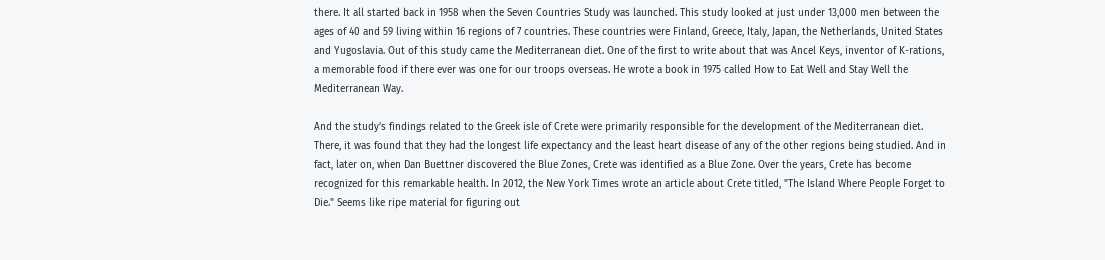there. It all started back in 1958 when the Seven Countries Study was launched. This study looked at just under 13,000 men between the ages of 40 and 59 living within 16 regions of 7 countries. These countries were Finland, Greece, Italy, Japan, the Netherlands, United States and Yugoslavia. Out of this study came the Mediterranean diet. One of the first to write about that was Ancel Keys, inventor of K-rations, a memorable food if there ever was one for our troops overseas. He wrote a book in 1975 called How to Eat Well and Stay Well the Mediterranean Way.

And the study's findings related to the Greek isle of Crete were primarily responsible for the development of the Mediterranean diet. There, it was found that they had the longest life expectancy and the least heart disease of any of the other regions being studied. And in fact, later on, when Dan Buettner discovered the Blue Zones, Crete was identified as a Blue Zone. Over the years, Crete has become recognized for this remarkable health. In 2012, the New York Times wrote an article about Crete titled, "The Island Where People Forget to Die." Seems like ripe material for figuring out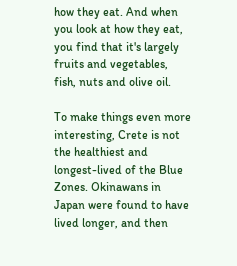how they eat. And when you look at how they eat, you find that it's largely fruits and vegetables, fish, nuts and olive oil.

To make things even more interesting, Crete is not the healthiest and longest-lived of the Blue Zones. Okinawans in Japan were found to have lived longer, and then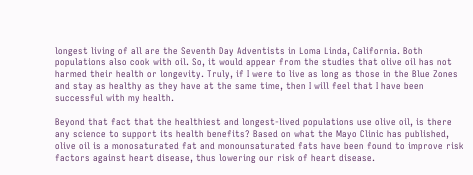longest living of all are the Seventh Day Adventists in Loma Linda, California. Both populations also cook with oil. So, it would appear from the studies that olive oil has not harmed their health or longevity. Truly, if I were to live as long as those in the Blue Zones and stay as healthy as they have at the same time, then I will feel that I have been successful with my health.

Beyond that fact that the healthiest and longest-lived populations use olive oil, is there any science to support its health benefits? Based on what the Mayo Clinic has published, olive oil is a monosaturated fat and monounsaturated fats have been found to improve risk factors against heart disease, thus lowering our risk of heart disease.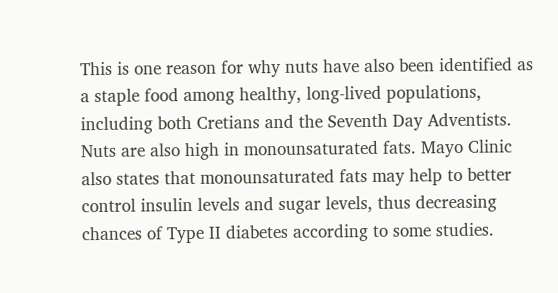This is one reason for why nuts have also been identified as a staple food among healthy, long-lived populations, including both Cretians and the Seventh Day Adventists. Nuts are also high in monounsaturated fats. Mayo Clinic also states that monounsaturated fats may help to better control insulin levels and sugar levels, thus decreasing chances of Type II diabetes according to some studies.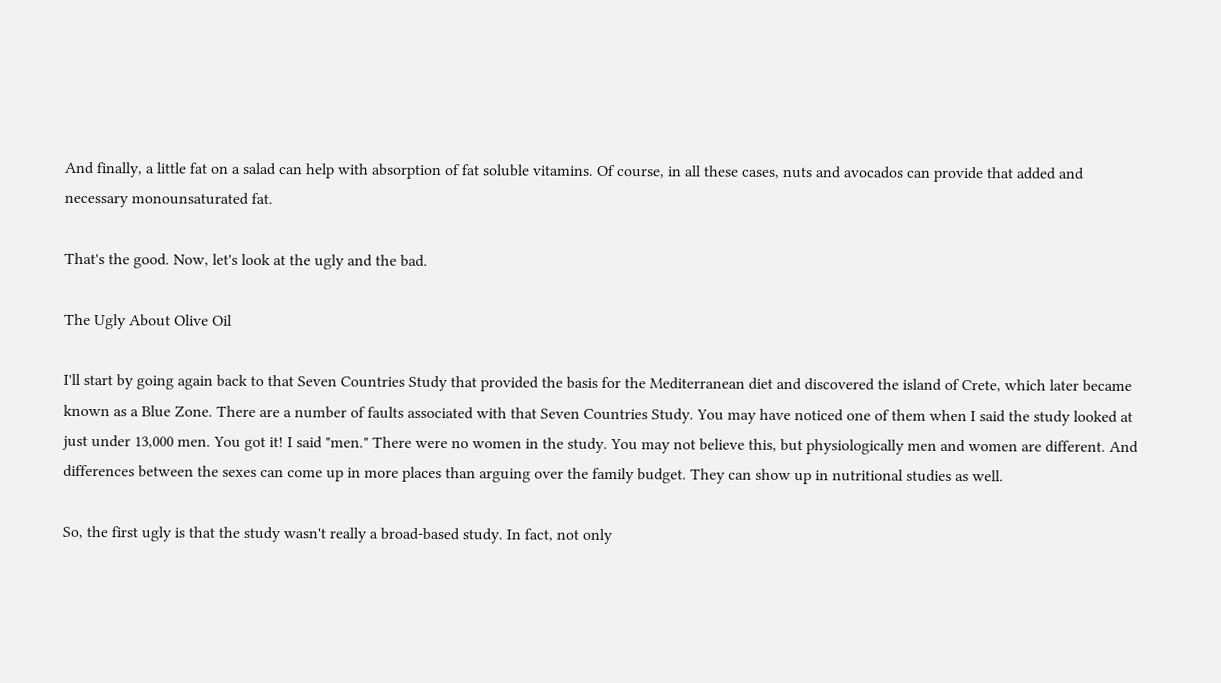And finally, a little fat on a salad can help with absorption of fat soluble vitamins. Of course, in all these cases, nuts and avocados can provide that added and necessary monounsaturated fat.

That's the good. Now, let's look at the ugly and the bad.

The Ugly About Olive Oil

I'll start by going again back to that Seven Countries Study that provided the basis for the Mediterranean diet and discovered the island of Crete, which later became known as a Blue Zone. There are a number of faults associated with that Seven Countries Study. You may have noticed one of them when I said the study looked at just under 13,000 men. You got it! I said "men." There were no women in the study. You may not believe this, but physiologically men and women are different. And differences between the sexes can come up in more places than arguing over the family budget. They can show up in nutritional studies as well.

So, the first ugly is that the study wasn't really a broad-based study. In fact, not only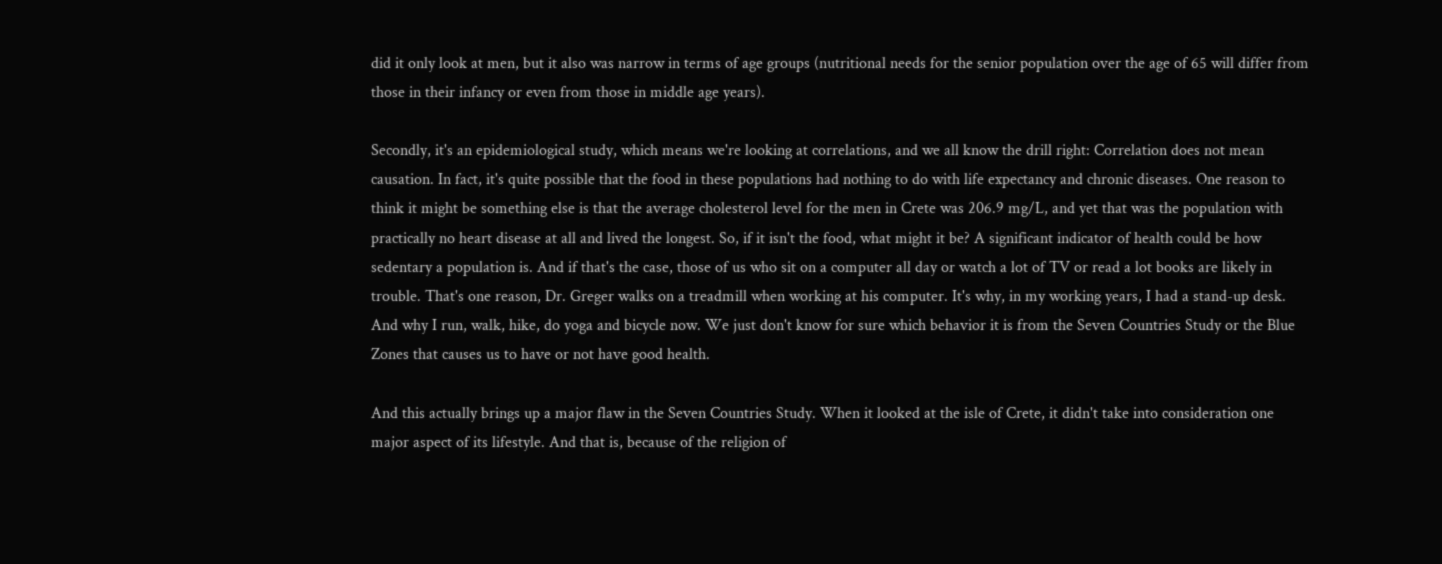did it only look at men, but it also was narrow in terms of age groups (nutritional needs for the senior population over the age of 65 will differ from those in their infancy or even from those in middle age years).

Secondly, it's an epidemiological study, which means we're looking at correlations, and we all know the drill right: Correlation does not mean causation. In fact, it's quite possible that the food in these populations had nothing to do with life expectancy and chronic diseases. One reason to think it might be something else is that the average cholesterol level for the men in Crete was 206.9 mg/L, and yet that was the population with practically no heart disease at all and lived the longest. So, if it isn't the food, what might it be? A significant indicator of health could be how sedentary a population is. And if that's the case, those of us who sit on a computer all day or watch a lot of TV or read a lot books are likely in trouble. That's one reason, Dr. Greger walks on a treadmill when working at his computer. It's why, in my working years, I had a stand-up desk. And why I run, walk, hike, do yoga and bicycle now. We just don't know for sure which behavior it is from the Seven Countries Study or the Blue Zones that causes us to have or not have good health.

And this actually brings up a major flaw in the Seven Countries Study. When it looked at the isle of Crete, it didn't take into consideration one major aspect of its lifestyle. And that is, because of the religion of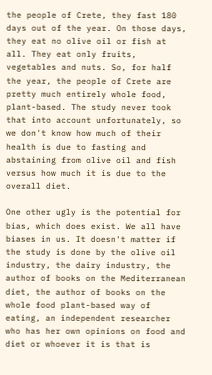the people of Crete, they fast 180 days out of the year. On those days, they eat no olive oil or fish at all. They eat only fruits, vegetables and nuts. So, for half the year, the people of Crete are pretty much entirely whole food, plant-based. The study never took that into account unfortunately, so we don't know how much of their health is due to fasting and abstaining from olive oil and fish versus how much it is due to the overall diet.

One other ugly is the potential for bias, which does exist. We all have biases in us. It doesn't matter if the study is done by the olive oil industry, the dairy industry, the author of books on the Mediterranean diet, the author of books on the whole food plant-based way of eating, an independent researcher who has her own opinions on food and diet or whoever it is that is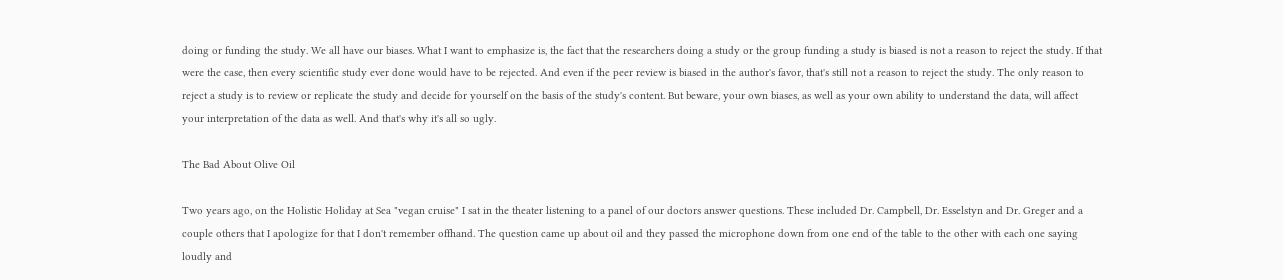doing or funding the study. We all have our biases. What I want to emphasize is, the fact that the researchers doing a study or the group funding a study is biased is not a reason to reject the study. If that were the case, then every scientific study ever done would have to be rejected. And even if the peer review is biased in the author's favor, that's still not a reason to reject the study. The only reason to reject a study is to review or replicate the study and decide for yourself on the basis of the study's content. But beware, your own biases, as well as your own ability to understand the data, will affect your interpretation of the data as well. And that's why it's all so ugly.

The Bad About Olive Oil

Two years ago, on the Holistic Holiday at Sea "vegan cruise" I sat in the theater listening to a panel of our doctors answer questions. These included Dr. Campbell, Dr. Esselstyn and Dr. Greger and a couple others that I apologize for that I don't remember offhand. The question came up about oil and they passed the microphone down from one end of the table to the other with each one saying loudly and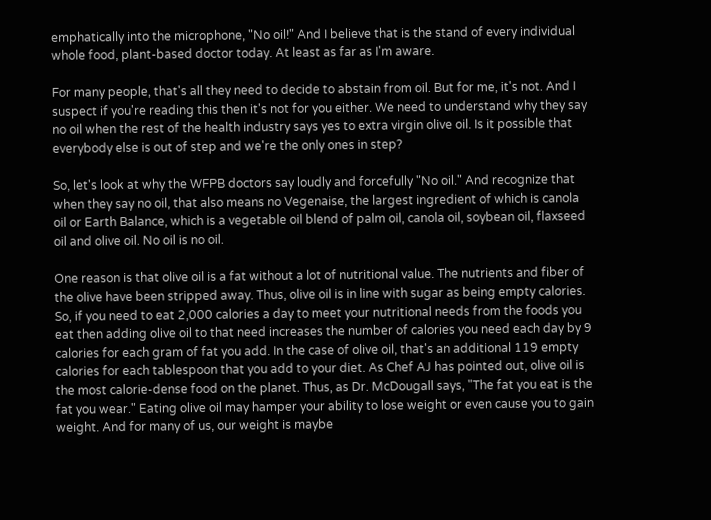emphatically into the microphone, "No oil!" And I believe that is the stand of every individual whole food, plant-based doctor today. At least as far as I'm aware.

For many people, that's all they need to decide to abstain from oil. But for me, it's not. And I suspect if you're reading this then it's not for you either. We need to understand why they say no oil when the rest of the health industry says yes to extra virgin olive oil. Is it possible that everybody else is out of step and we're the only ones in step?

So, let's look at why the WFPB doctors say loudly and forcefully "No oil." And recognize that when they say no oil, that also means no Vegenaise, the largest ingredient of which is canola oil or Earth Balance, which is a vegetable oil blend of palm oil, canola oil, soybean oil, flaxseed oil and olive oil. No oil is no oil.

One reason is that olive oil is a fat without a lot of nutritional value. The nutrients and fiber of the olive have been stripped away. Thus, olive oil is in line with sugar as being empty calories. So, if you need to eat 2,000 calories a day to meet your nutritional needs from the foods you eat then adding olive oil to that need increases the number of calories you need each day by 9 calories for each gram of fat you add. In the case of olive oil, that's an additional 119 empty calories for each tablespoon that you add to your diet. As Chef AJ has pointed out, olive oil is the most calorie-dense food on the planet. Thus, as Dr. McDougall says, "The fat you eat is the fat you wear." Eating olive oil may hamper your ability to lose weight or even cause you to gain weight. And for many of us, our weight is maybe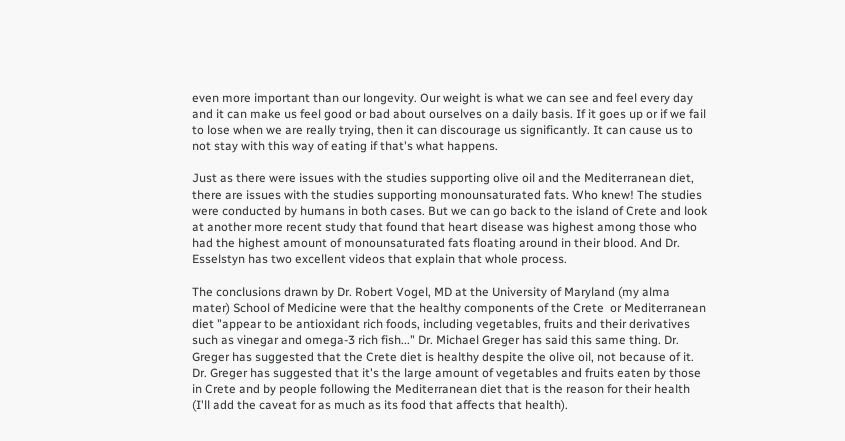even more important than our longevity. Our weight is what we can see and feel every day and it can make us feel good or bad about ourselves on a daily basis. If it goes up or if we fail to lose when we are really trying, then it can discourage us significantly. It can cause us to not stay with this way of eating if that's what happens.

Just as there were issues with the studies supporting olive oil and the Mediterranean diet, there are issues with the studies supporting monounsaturated fats. Who knew! The studies were conducted by humans in both cases. But we can go back to the island of Crete and look at another more recent study that found that heart disease was highest among those who had the highest amount of monounsaturated fats floating around in their blood. And Dr. Esselstyn has two excellent videos that explain that whole process.

The conclusions drawn by Dr. Robert Vogel, MD at the University of Maryland (my alma mater) School of Medicine were that the healthy components of the Crete  or Mediterranean diet "appear to be antioxidant rich foods, including vegetables, fruits and their derivatives such as vinegar and omega-3 rich fish..." Dr. Michael Greger has said this same thing. Dr. Greger has suggested that the Crete diet is healthy despite the olive oil, not because of it. Dr. Greger has suggested that it's the large amount of vegetables and fruits eaten by those in Crete and by people following the Mediterranean diet that is the reason for their health (I'll add the caveat for as much as its food that affects that health).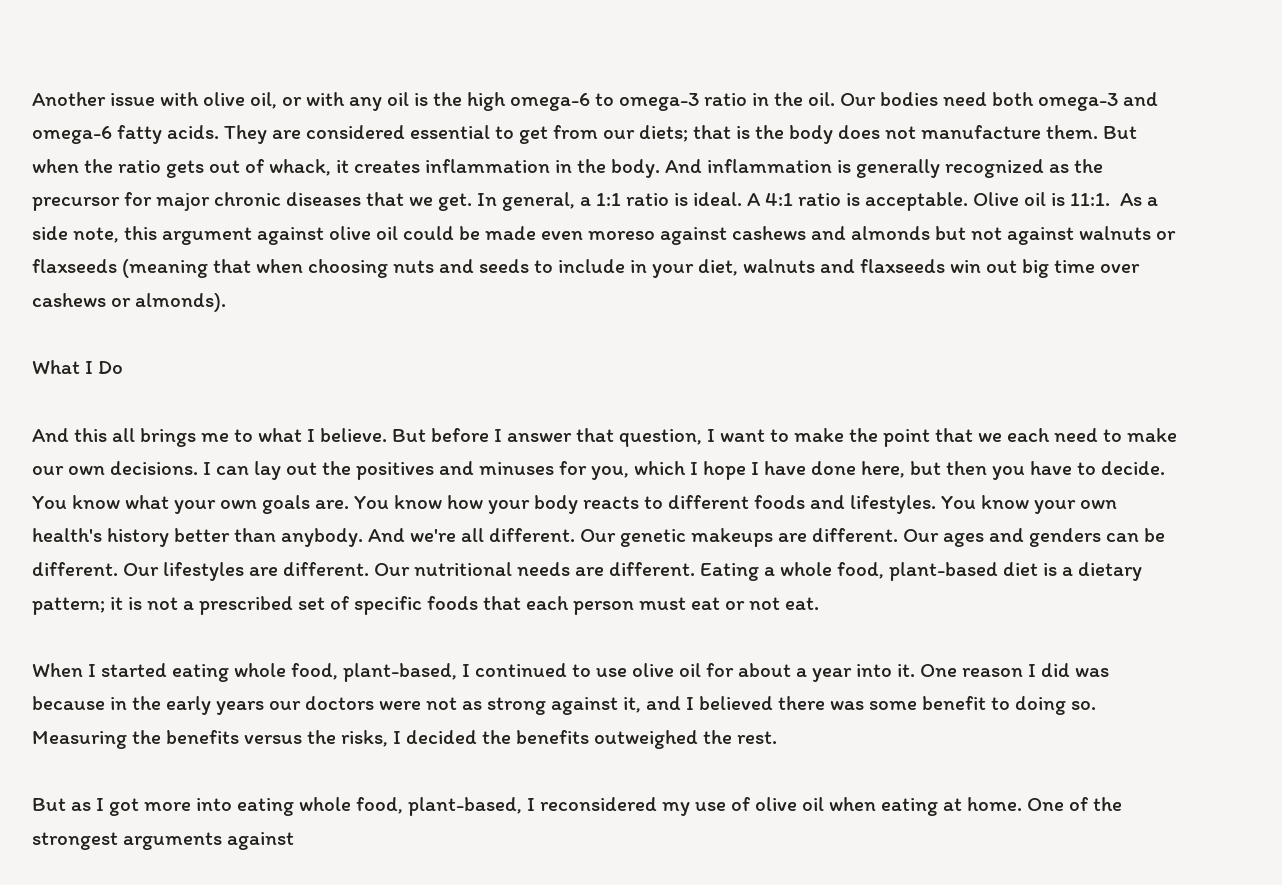Another issue with olive oil, or with any oil is the high omega-6 to omega-3 ratio in the oil. Our bodies need both omega-3 and omega-6 fatty acids. They are considered essential to get from our diets; that is the body does not manufacture them. But when the ratio gets out of whack, it creates inflammation in the body. And inflammation is generally recognized as the precursor for major chronic diseases that we get. In general, a 1:1 ratio is ideal. A 4:1 ratio is acceptable. Olive oil is 11:1.  As a side note, this argument against olive oil could be made even moreso against cashews and almonds but not against walnuts or flaxseeds (meaning that when choosing nuts and seeds to include in your diet, walnuts and flaxseeds win out big time over cashews or almonds).

What I Do

And this all brings me to what I believe. But before I answer that question, I want to make the point that we each need to make our own decisions. I can lay out the positives and minuses for you, which I hope I have done here, but then you have to decide. You know what your own goals are. You know how your body reacts to different foods and lifestyles. You know your own health's history better than anybody. And we're all different. Our genetic makeups are different. Our ages and genders can be different. Our lifestyles are different. Our nutritional needs are different. Eating a whole food, plant-based diet is a dietary pattern; it is not a prescribed set of specific foods that each person must eat or not eat.

When I started eating whole food, plant-based, I continued to use olive oil for about a year into it. One reason I did was because in the early years our doctors were not as strong against it, and I believed there was some benefit to doing so. Measuring the benefits versus the risks, I decided the benefits outweighed the rest.

But as I got more into eating whole food, plant-based, I reconsidered my use of olive oil when eating at home. One of the strongest arguments against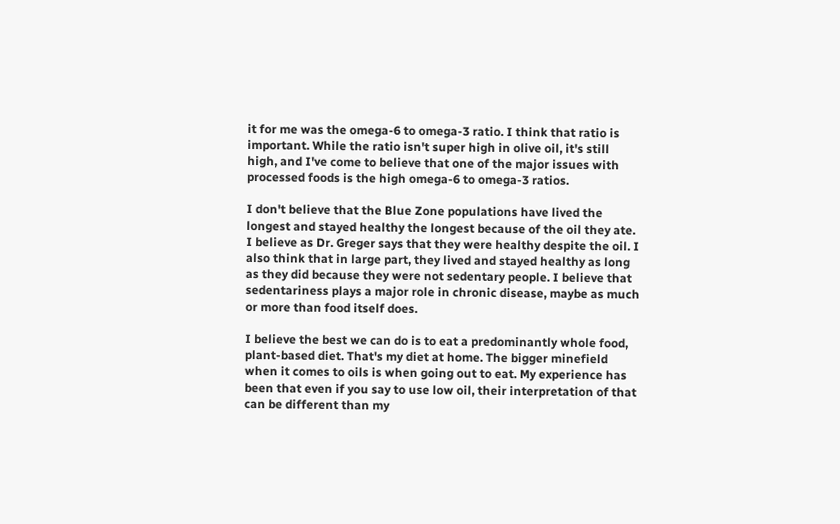it for me was the omega-6 to omega-3 ratio. I think that ratio is important. While the ratio isn't super high in olive oil, it's still high, and I've come to believe that one of the major issues with processed foods is the high omega-6 to omega-3 ratios.

I don't believe that the Blue Zone populations have lived the longest and stayed healthy the longest because of the oil they ate. I believe as Dr. Greger says that they were healthy despite the oil. I also think that in large part, they lived and stayed healthy as long as they did because they were not sedentary people. I believe that sedentariness plays a major role in chronic disease, maybe as much or more than food itself does.

I believe the best we can do is to eat a predominantly whole food, plant-based diet. That's my diet at home. The bigger minefield when it comes to oils is when going out to eat. My experience has been that even if you say to use low oil, their interpretation of that can be different than my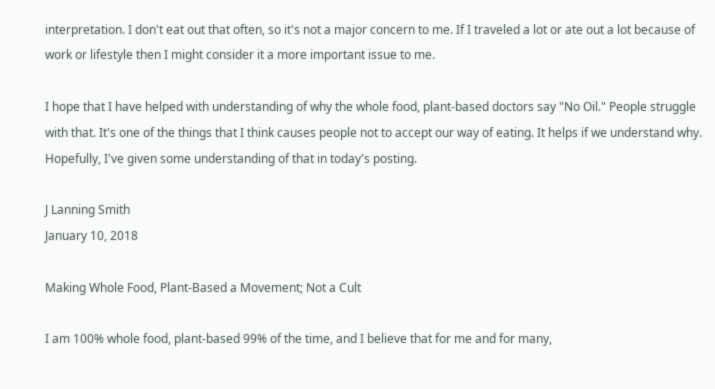interpretation. I don't eat out that often, so it's not a major concern to me. If I traveled a lot or ate out a lot because of work or lifestyle then I might consider it a more important issue to me.

I hope that I have helped with understanding of why the whole food, plant-based doctors say "No Oil." People struggle with that. It's one of the things that I think causes people not to accept our way of eating. It helps if we understand why. Hopefully, I've given some understanding of that in today's posting.

J Lanning Smith
January 10, 2018

Making Whole Food, Plant-Based a Movement; Not a Cult

I am 100% whole food, plant-based 99% of the time, and I believe that for me and for many,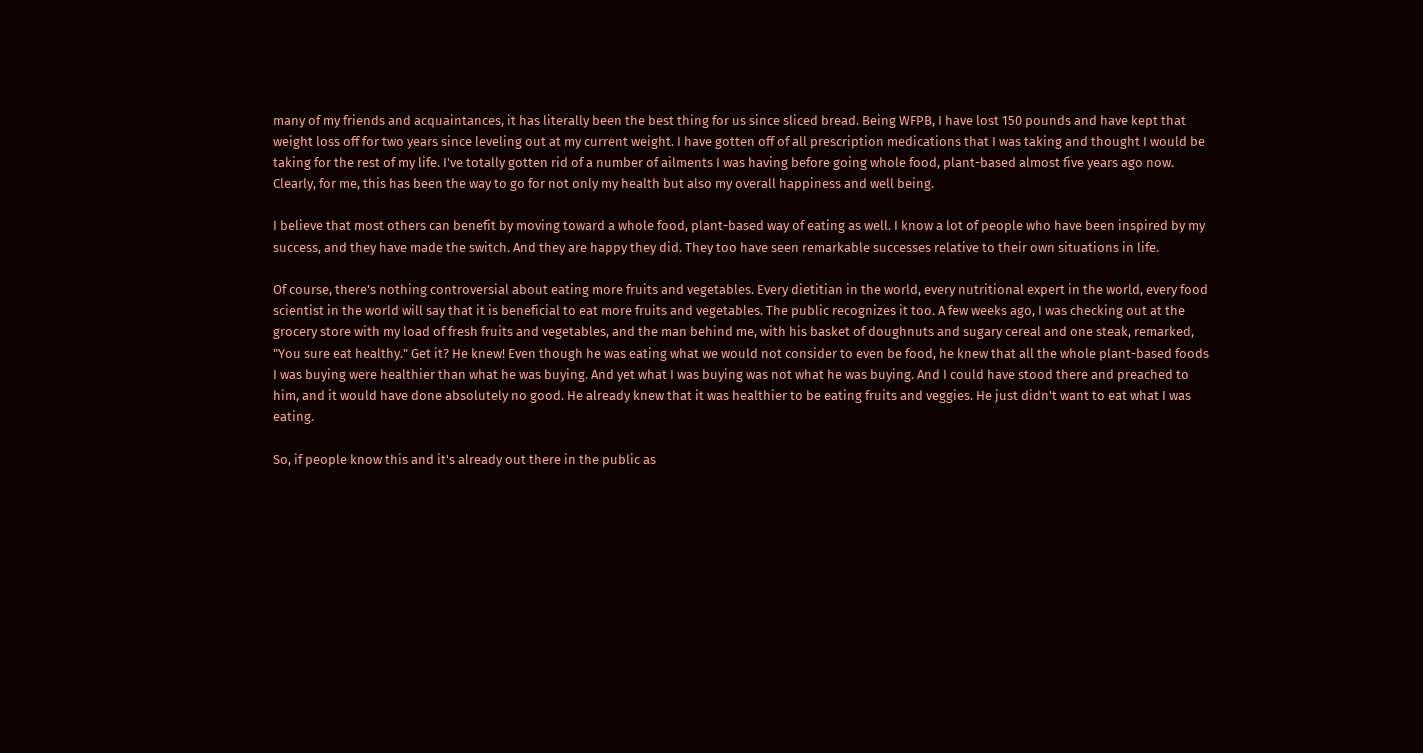many of my friends and acquaintances, it has literally been the best thing for us since sliced bread. Being WFPB, I have lost 150 pounds and have kept that weight loss off for two years since leveling out at my current weight. I have gotten off of all prescription medications that I was taking and thought I would be taking for the rest of my life. I've totally gotten rid of a number of ailments I was having before going whole food, plant-based almost five years ago now. Clearly, for me, this has been the way to go for not only my health but also my overall happiness and well being.

I believe that most others can benefit by moving toward a whole food, plant-based way of eating as well. I know a lot of people who have been inspired by my success, and they have made the switch. And they are happy they did. They too have seen remarkable successes relative to their own situations in life.

Of course, there's nothing controversial about eating more fruits and vegetables. Every dietitian in the world, every nutritional expert in the world, every food scientist in the world will say that it is beneficial to eat more fruits and vegetables. The public recognizes it too. A few weeks ago, I was checking out at the grocery store with my load of fresh fruits and vegetables, and the man behind me, with his basket of doughnuts and sugary cereal and one steak, remarked, "You sure eat healthy." Get it? He knew! Even though he was eating what we would not consider to even be food, he knew that all the whole plant-based foods I was buying were healthier than what he was buying. And yet what I was buying was not what he was buying. And I could have stood there and preached to him, and it would have done absolutely no good. He already knew that it was healthier to be eating fruits and veggies. He just didn't want to eat what I was eating.

So, if people know this and it's already out there in the public as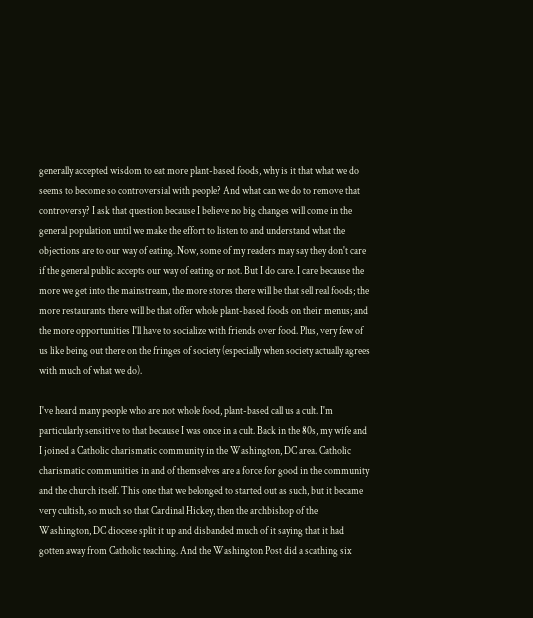generally accepted wisdom to eat more plant-based foods, why is it that what we do seems to become so controversial with people? And what can we do to remove that controversy? I ask that question because I believe no big changes will come in the general population until we make the effort to listen to and understand what the objections are to our way of eating. Now, some of my readers may say they don't care if the general public accepts our way of eating or not. But I do care. I care because the more we get into the mainstream, the more stores there will be that sell real foods; the more restaurants there will be that offer whole plant-based foods on their menus; and the more opportunities I'll have to socialize with friends over food. Plus, very few of us like being out there on the fringes of society (especially when society actually agrees with much of what we do).

I've heard many people who are not whole food, plant-based call us a cult. I'm particularly sensitive to that because I was once in a cult. Back in the 80s, my wife and I joined a Catholic charismatic community in the Washington, DC area. Catholic charismatic communities in and of themselves are a force for good in the community and the church itself. This one that we belonged to started out as such, but it became very cultish, so much so that Cardinal Hickey, then the archbishop of the Washington, DC diocese split it up and disbanded much of it saying that it had gotten away from Catholic teaching. And the Washington Post did a scathing six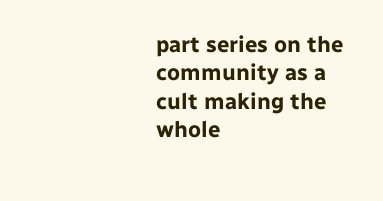part series on the community as a cult making the whole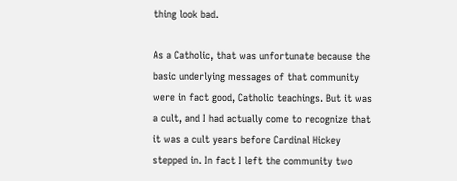thing look bad.

As a Catholic, that was unfortunate because the basic underlying messages of that community were in fact good, Catholic teachings. But it was a cult, and I had actually come to recognize that it was a cult years before Cardinal Hickey stepped in. In fact I left the community two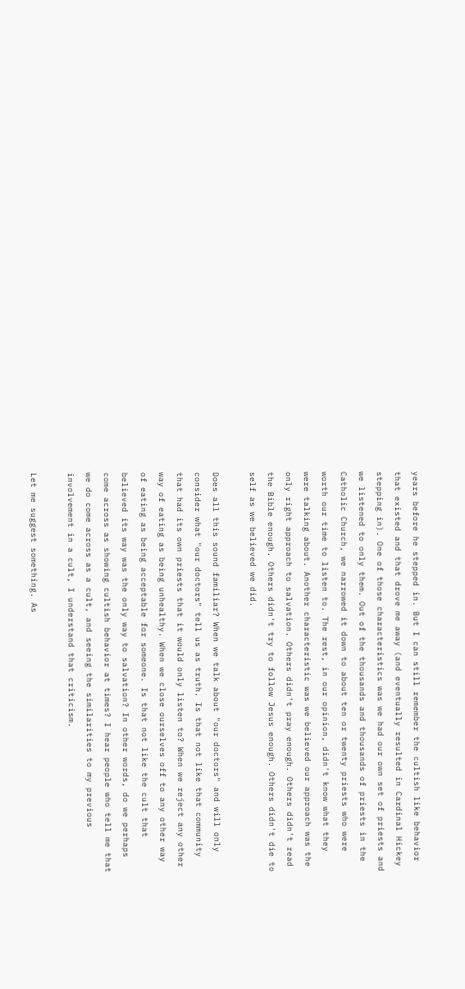years before he stepped in. But I can still remember the cultish like behavior that existed and that drove me away (and eventually resulted in Cardinal Hickey stepping in). One of those characteristics was we had our own set of priests and we listened to only them. Out of the thousands and thousands of priests in the Catholic Church, we narrowed it down to about ten or twenty priests who were worth our time to listen to. The rest, in our opinion, didn't know what they were talking about. Another characteristic was we believed our approach was the only right approach to salvation. Others didn't pray enough. Others didn't read the Bible enough. Others didn't try to follow Jesus enough. Others didn't die to self as we believed we did.

Does all this sound familiar? When we talk about "our doctors" and will only consider what "our doctors" tell us as truth. Is that not like that community that had its own priests that it would only listen to? When we reject any other way of eating as being unhealthy. When we close ourselves off to any other way of eating as being acceptable for someone. Is that not like the cult that believed its way was the only way to salvation? In other words, do we perhaps come across as showing cultish behavior at times? I hear people who tell me that we do come across as a cult, and seeing the similarities to my previous involvement in a cult, I understand that criticism.

Let me suggest something. As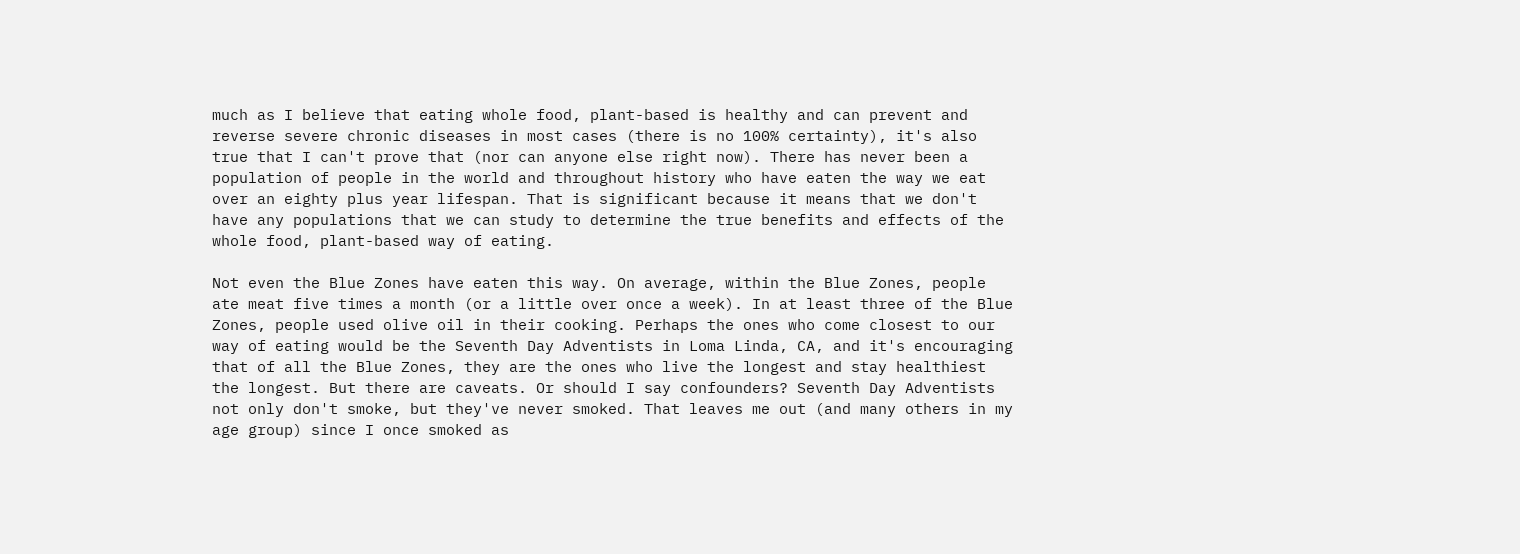much as I believe that eating whole food, plant-based is healthy and can prevent and reverse severe chronic diseases in most cases (there is no 100% certainty), it's also true that I can't prove that (nor can anyone else right now). There has never been a population of people in the world and throughout history who have eaten the way we eat over an eighty plus year lifespan. That is significant because it means that we don't have any populations that we can study to determine the true benefits and effects of the whole food, plant-based way of eating.

Not even the Blue Zones have eaten this way. On average, within the Blue Zones, people ate meat five times a month (or a little over once a week). In at least three of the Blue Zones, people used olive oil in their cooking. Perhaps the ones who come closest to our way of eating would be the Seventh Day Adventists in Loma Linda, CA, and it's encouraging that of all the Blue Zones, they are the ones who live the longest and stay healthiest the longest. But there are caveats. Or should I say confounders? Seventh Day Adventists not only don't smoke, but they've never smoked. That leaves me out (and many others in my age group) since I once smoked as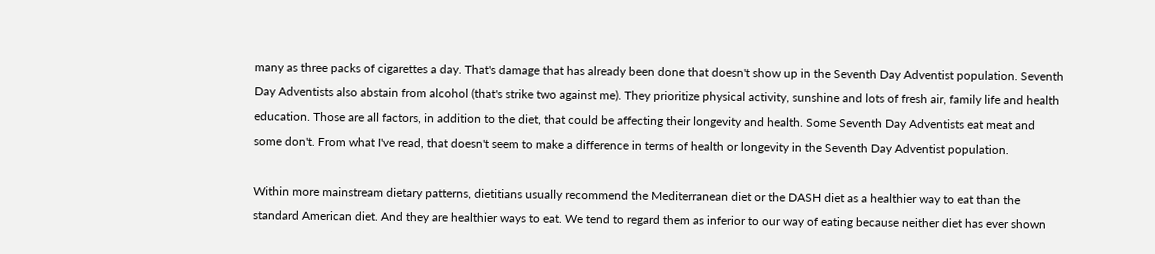many as three packs of cigarettes a day. That's damage that has already been done that doesn't show up in the Seventh Day Adventist population. Seventh Day Adventists also abstain from alcohol (that's strike two against me). They prioritize physical activity, sunshine and lots of fresh air, family life and health education. Those are all factors, in addition to the diet, that could be affecting their longevity and health. Some Seventh Day Adventists eat meat and some don't. From what I've read, that doesn't seem to make a difference in terms of health or longevity in the Seventh Day Adventist population.

Within more mainstream dietary patterns, dietitians usually recommend the Mediterranean diet or the DASH diet as a healthier way to eat than the standard American diet. And they are healthier ways to eat. We tend to regard them as inferior to our way of eating because neither diet has ever shown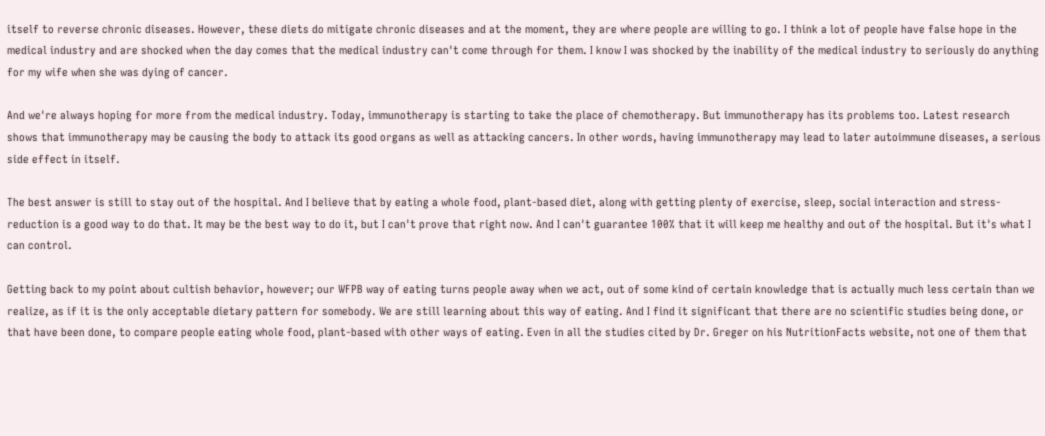itself to reverse chronic diseases. However, these diets do mitigate chronic diseases and at the moment, they are where people are willing to go. I think a lot of people have false hope in the medical industry and are shocked when the day comes that the medical industry can't come through for them. I know I was shocked by the inability of the medical industry to seriously do anything for my wife when she was dying of cancer.

And we're always hoping for more from the medical industry. Today, immunotherapy is starting to take the place of chemotherapy. But immunotherapy has its problems too. Latest research shows that immunotherapy may be causing the body to attack its good organs as well as attacking cancers. In other words, having immunotherapy may lead to later autoimmune diseases, a serious side effect in itself.

The best answer is still to stay out of the hospital. And I believe that by eating a whole food, plant-based diet, along with getting plenty of exercise, sleep, social interaction and stress-reduction is a good way to do that. It may be the best way to do it, but I can't prove that right now. And I can't guarantee 100% that it will keep me healthy and out of the hospital. But it's what I can control.

Getting back to my point about cultish behavior, however; our WFPB way of eating turns people away when we act, out of some kind of certain knowledge that is actually much less certain than we realize, as if it is the only acceptable dietary pattern for somebody. We are still learning about this way of eating. And I find it significant that there are no scientific studies being done, or that have been done, to compare people eating whole food, plant-based with other ways of eating. Even in all the studies cited by Dr. Greger on his NutritionFacts website, not one of them that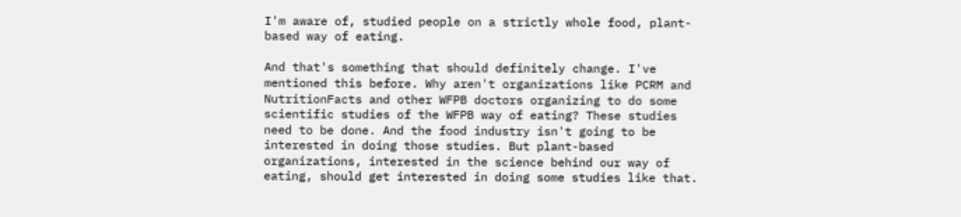I'm aware of, studied people on a strictly whole food, plant-based way of eating.

And that's something that should definitely change. I've mentioned this before. Why aren't organizations like PCRM and NutritionFacts and other WFPB doctors organizing to do some scientific studies of the WFPB way of eating? These studies need to be done. And the food industry isn't going to be interested in doing those studies. But plant-based organizations, interested in the science behind our way of eating, should get interested in doing some studies like that.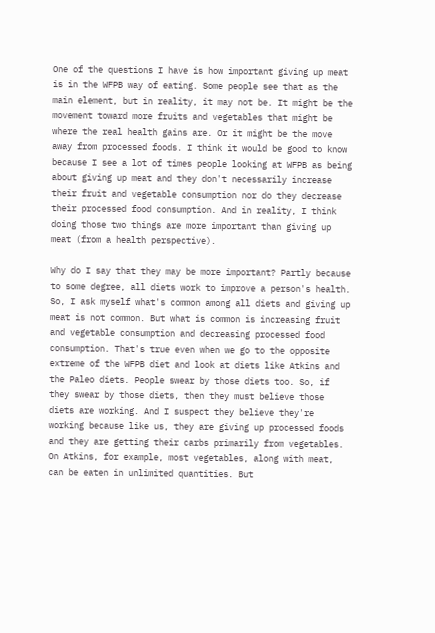One of the questions I have is how important giving up meat is in the WFPB way of eating. Some people see that as the main element, but in reality, it may not be. It might be the movement toward more fruits and vegetables that might be where the real health gains are. Or it might be the move away from processed foods. I think it would be good to know because I see a lot of times people looking at WFPB as being about giving up meat and they don't necessarily increase their fruit and vegetable consumption nor do they decrease their processed food consumption. And in reality, I think doing those two things are more important than giving up meat (from a health perspective).

Why do I say that they may be more important? Partly because to some degree, all diets work to improve a person's health. So, I ask myself what's common among all diets and giving up meat is not common. But what is common is increasing fruit and vegetable consumption and decreasing processed food consumption. That's true even when we go to the opposite extreme of the WFPB diet and look at diets like Atkins and the Paleo diets. People swear by those diets too. So, if they swear by those diets, then they must believe those diets are working. And I suspect they believe they're working because like us, they are giving up processed foods and they are getting their carbs primarily from vegetables. On Atkins, for example, most vegetables, along with meat, can be eaten in unlimited quantities. But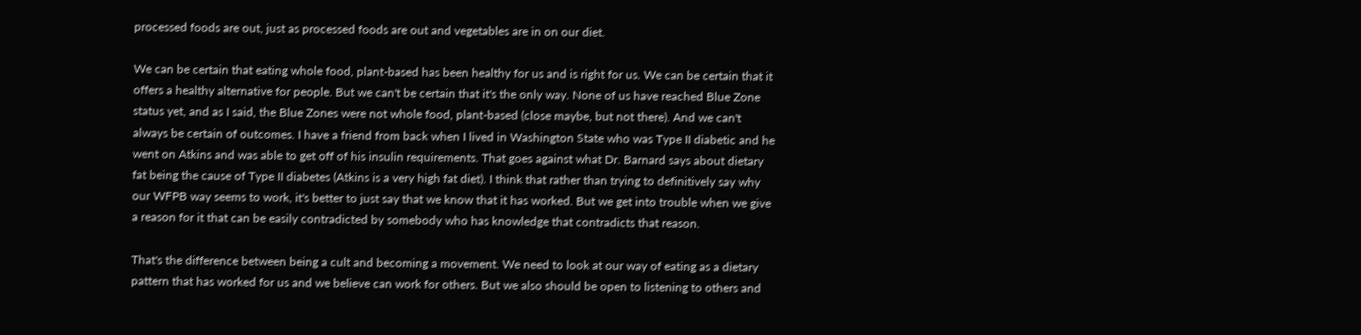processed foods are out, just as processed foods are out and vegetables are in on our diet.

We can be certain that eating whole food, plant-based has been healthy for us and is right for us. We can be certain that it offers a healthy alternative for people. But we can't be certain that it's the only way. None of us have reached Blue Zone status yet, and as I said, the Blue Zones were not whole food, plant-based (close maybe, but not there). And we can't always be certain of outcomes. I have a friend from back when I lived in Washington State who was Type II diabetic and he went on Atkins and was able to get off of his insulin requirements. That goes against what Dr. Barnard says about dietary fat being the cause of Type II diabetes (Atkins is a very high fat diet). I think that rather than trying to definitively say why our WFPB way seems to work, it's better to just say that we know that it has worked. But we get into trouble when we give a reason for it that can be easily contradicted by somebody who has knowledge that contradicts that reason.

That's the difference between being a cult and becoming a movement. We need to look at our way of eating as a dietary pattern that has worked for us and we believe can work for others. But we also should be open to listening to others and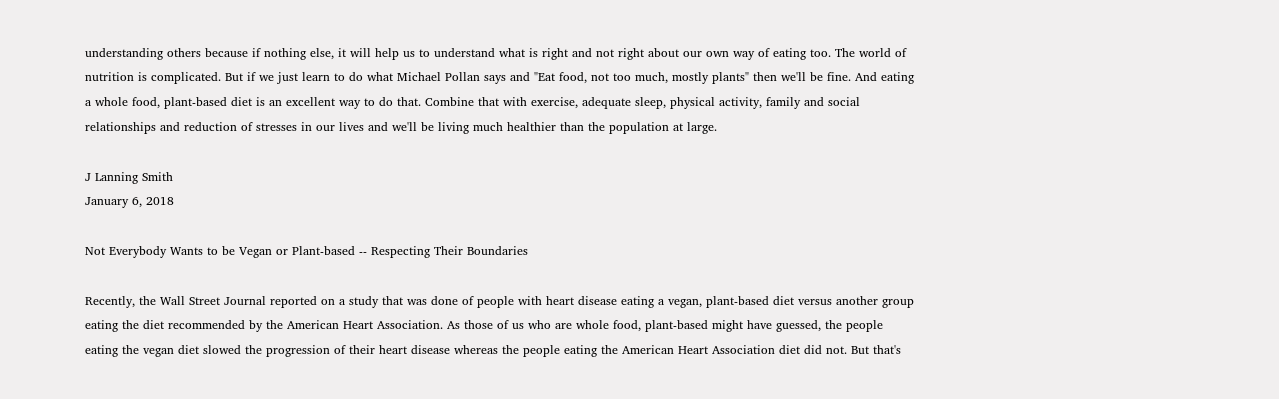understanding others because if nothing else, it will help us to understand what is right and not right about our own way of eating too. The world of nutrition is complicated. But if we just learn to do what Michael Pollan says and "Eat food, not too much, mostly plants" then we'll be fine. And eating a whole food, plant-based diet is an excellent way to do that. Combine that with exercise, adequate sleep, physical activity, family and social relationships and reduction of stresses in our lives and we'll be living much healthier than the population at large.

J Lanning Smith
January 6, 2018

Not Everybody Wants to be Vegan or Plant-based -- Respecting Their Boundaries

Recently, the Wall Street Journal reported on a study that was done of people with heart disease eating a vegan, plant-based diet versus another group eating the diet recommended by the American Heart Association. As those of us who are whole food, plant-based might have guessed, the people eating the vegan diet slowed the progression of their heart disease whereas the people eating the American Heart Association diet did not. But that's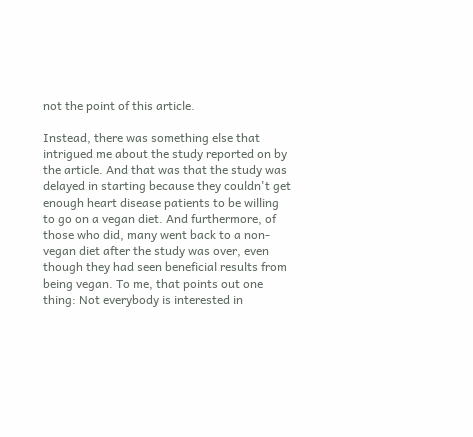not the point of this article.

Instead, there was something else that intrigued me about the study reported on by the article. And that was that the study was delayed in starting because they couldn't get enough heart disease patients to be willing to go on a vegan diet. And furthermore, of those who did, many went back to a non-vegan diet after the study was over, even though they had seen beneficial results from being vegan. To me, that points out one thing: Not everybody is interested in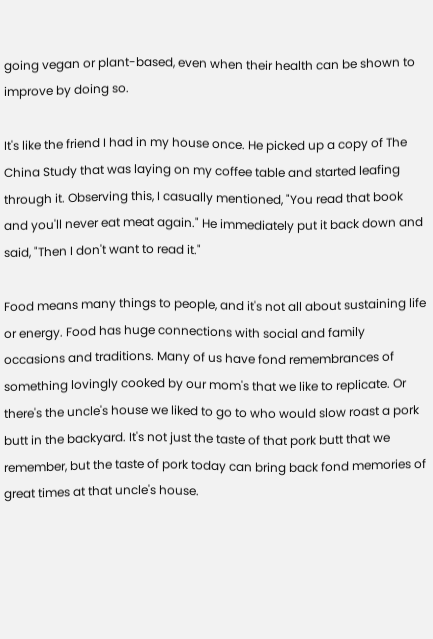going vegan or plant-based, even when their health can be shown to improve by doing so.

It's like the friend I had in my house once. He picked up a copy of The China Study that was laying on my coffee table and started leafing through it. Observing this, I casually mentioned, "You read that book and you'll never eat meat again." He immediately put it back down and said, "Then I don't want to read it."

Food means many things to people, and it's not all about sustaining life or energy. Food has huge connections with social and family occasions and traditions. Many of us have fond remembrances of something lovingly cooked by our mom's that we like to replicate. Or there's the uncle's house we liked to go to who would slow roast a pork butt in the backyard. It's not just the taste of that pork butt that we remember, but the taste of pork today can bring back fond memories of great times at that uncle's house.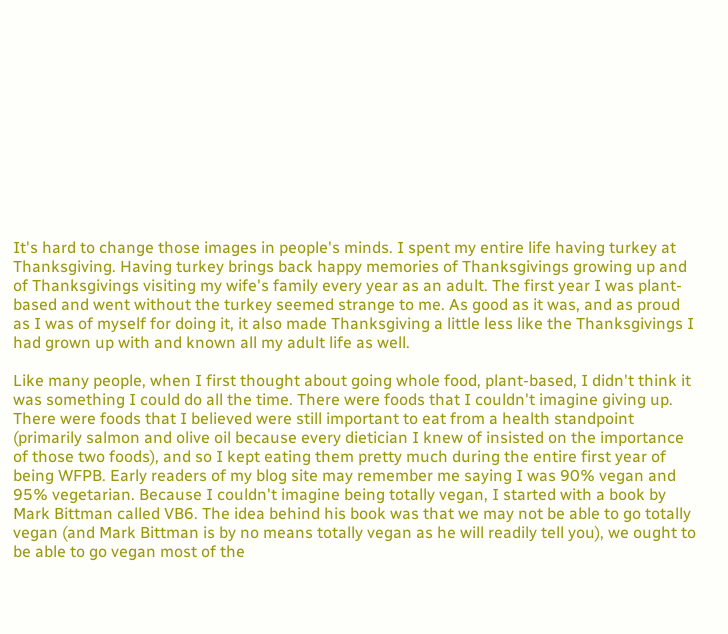It's hard to change those images in people's minds. I spent my entire life having turkey at Thanksgiving. Having turkey brings back happy memories of Thanksgivings growing up and of Thanksgivings visiting my wife's family every year as an adult. The first year I was plant-based and went without the turkey seemed strange to me. As good as it was, and as proud as I was of myself for doing it, it also made Thanksgiving a little less like the Thanksgivings I had grown up with and known all my adult life as well.

Like many people, when I first thought about going whole food, plant-based, I didn't think it was something I could do all the time. There were foods that I couldn't imagine giving up. There were foods that I believed were still important to eat from a health standpoint (primarily salmon and olive oil because every dietician I knew of insisted on the importance of those two foods), and so I kept eating them pretty much during the entire first year of being WFPB. Early readers of my blog site may remember me saying I was 90% vegan and 95% vegetarian. Because I couldn't imagine being totally vegan, I started with a book by Mark Bittman called VB6. The idea behind his book was that we may not be able to go totally vegan (and Mark Bittman is by no means totally vegan as he will readily tell you), we ought to be able to go vegan most of the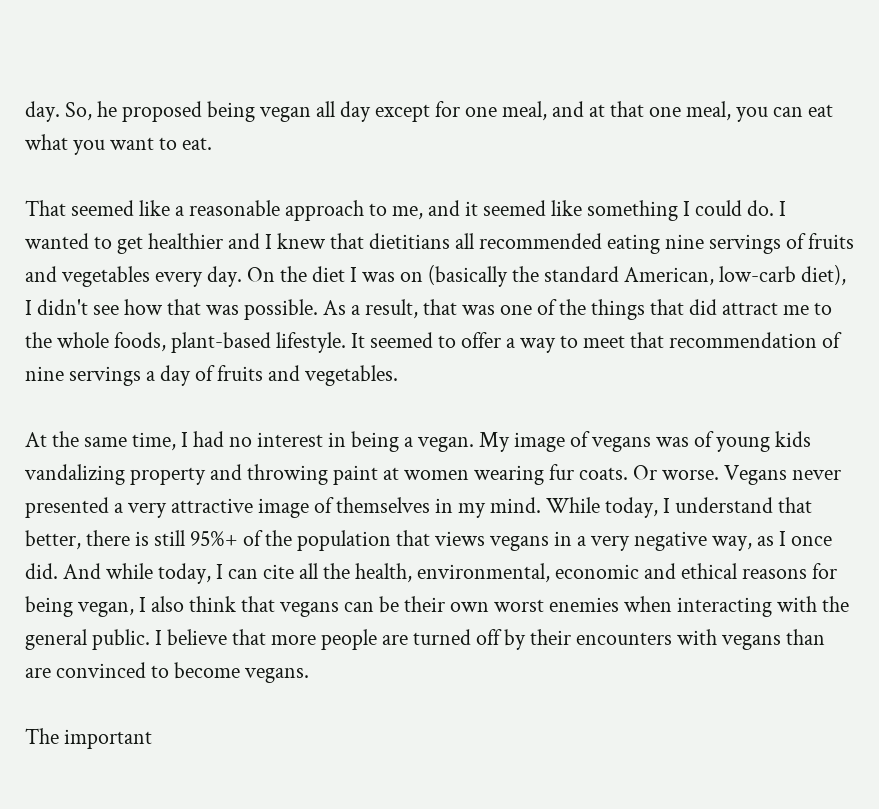day. So, he proposed being vegan all day except for one meal, and at that one meal, you can eat what you want to eat.

That seemed like a reasonable approach to me, and it seemed like something I could do. I wanted to get healthier and I knew that dietitians all recommended eating nine servings of fruits and vegetables every day. On the diet I was on (basically the standard American, low-carb diet), I didn't see how that was possible. As a result, that was one of the things that did attract me to the whole foods, plant-based lifestyle. It seemed to offer a way to meet that recommendation of nine servings a day of fruits and vegetables.

At the same time, I had no interest in being a vegan. My image of vegans was of young kids vandalizing property and throwing paint at women wearing fur coats. Or worse. Vegans never presented a very attractive image of themselves in my mind. While today, I understand that better, there is still 95%+ of the population that views vegans in a very negative way, as I once did. And while today, I can cite all the health, environmental, economic and ethical reasons for being vegan, I also think that vegans can be their own worst enemies when interacting with the general public. I believe that more people are turned off by their encounters with vegans than are convinced to become vegans.

The important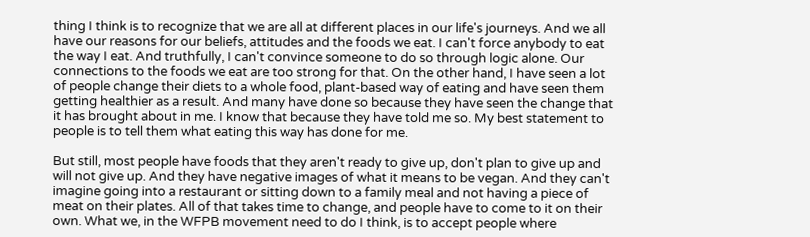thing I think is to recognize that we are all at different places in our life's journeys. And we all have our reasons for our beliefs, attitudes and the foods we eat. I can't force anybody to eat the way I eat. And truthfully, I can't convince someone to do so through logic alone. Our connections to the foods we eat are too strong for that. On the other hand, I have seen a lot of people change their diets to a whole food, plant-based way of eating and have seen them getting healthier as a result. And many have done so because they have seen the change that it has brought about in me. I know that because they have told me so. My best statement to people is to tell them what eating this way has done for me.

But still, most people have foods that they aren't ready to give up, don't plan to give up and will not give up. And they have negative images of what it means to be vegan. And they can't imagine going into a restaurant or sitting down to a family meal and not having a piece of meat on their plates. All of that takes time to change, and people have to come to it on their own. What we, in the WFPB movement need to do I think, is to accept people where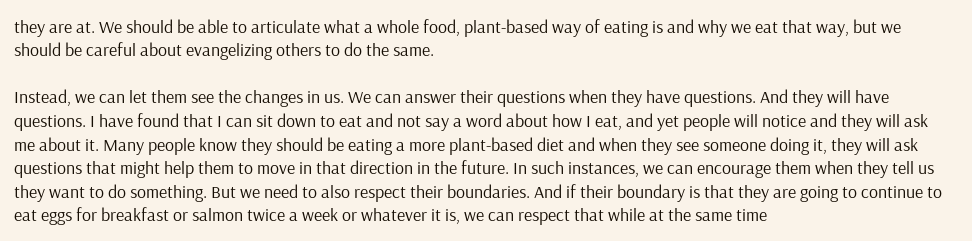they are at. We should be able to articulate what a whole food, plant-based way of eating is and why we eat that way, but we should be careful about evangelizing others to do the same.

Instead, we can let them see the changes in us. We can answer their questions when they have questions. And they will have questions. I have found that I can sit down to eat and not say a word about how I eat, and yet people will notice and they will ask me about it. Many people know they should be eating a more plant-based diet and when they see someone doing it, they will ask questions that might help them to move in that direction in the future. In such instances, we can encourage them when they tell us they want to do something. But we need to also respect their boundaries. And if their boundary is that they are going to continue to eat eggs for breakfast or salmon twice a week or whatever it is, we can respect that while at the same time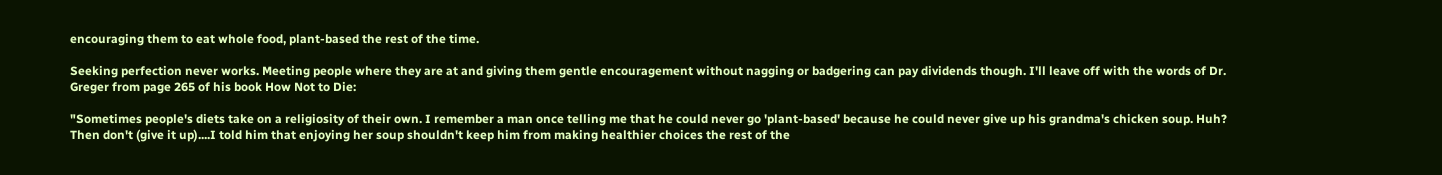encouraging them to eat whole food, plant-based the rest of the time.

Seeking perfection never works. Meeting people where they are at and giving them gentle encouragement without nagging or badgering can pay dividends though. I'll leave off with the words of Dr. Greger from page 265 of his book How Not to Die:

"Sometimes people's diets take on a religiosity of their own. I remember a man once telling me that he could never go 'plant-based' because he could never give up his grandma's chicken soup. Huh? Then don't (give it up)....I told him that enjoying her soup shouldn't keep him from making healthier choices the rest of the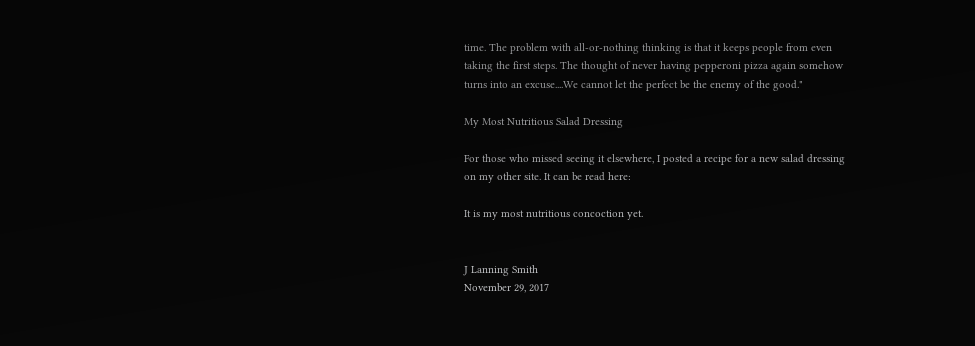time. The problem with all-or-nothing thinking is that it keeps people from even taking the first steps. The thought of never having pepperoni pizza again somehow turns into an excuse....We cannot let the perfect be the enemy of the good."

My Most Nutritious Salad Dressing

For those who missed seeing it elsewhere, I posted a recipe for a new salad dressing on my other site. It can be read here:

It is my most nutritious concoction yet.


J Lanning Smith
November 29, 2017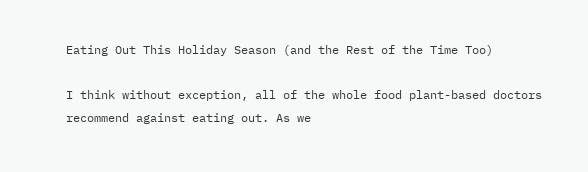Eating Out This Holiday Season (and the Rest of the Time Too)

I think without exception, all of the whole food plant-based doctors recommend against eating out. As we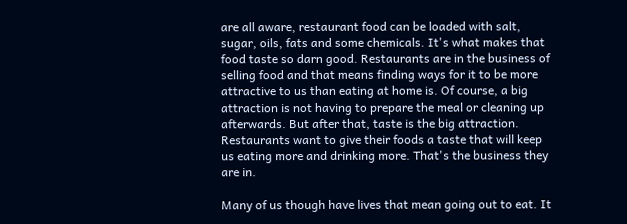are all aware, restaurant food can be loaded with salt, sugar, oils, fats and some chemicals. It's what makes that food taste so darn good. Restaurants are in the business of selling food and that means finding ways for it to be more attractive to us than eating at home is. Of course, a big attraction is not having to prepare the meal or cleaning up afterwards. But after that, taste is the big attraction. Restaurants want to give their foods a taste that will keep us eating more and drinking more. That's the business they are in.

Many of us though have lives that mean going out to eat. It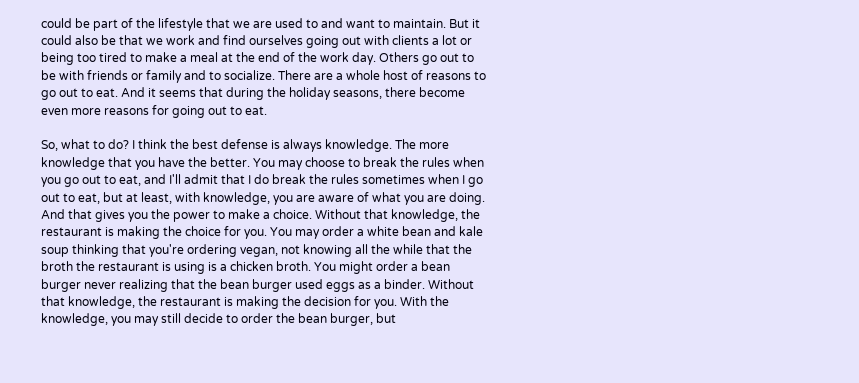could be part of the lifestyle that we are used to and want to maintain. But it could also be that we work and find ourselves going out with clients a lot or being too tired to make a meal at the end of the work day. Others go out to be with friends or family and to socialize. There are a whole host of reasons to go out to eat. And it seems that during the holiday seasons, there become even more reasons for going out to eat.

So, what to do? I think the best defense is always knowledge. The more knowledge that you have the better. You may choose to break the rules when you go out to eat, and I'll admit that I do break the rules sometimes when I go out to eat, but at least, with knowledge, you are aware of what you are doing. And that gives you the power to make a choice. Without that knowledge, the restaurant is making the choice for you. You may order a white bean and kale soup thinking that you're ordering vegan, not knowing all the while that the broth the restaurant is using is a chicken broth. You might order a bean burger never realizing that the bean burger used eggs as a binder. Without that knowledge, the restaurant is making the decision for you. With the knowledge, you may still decide to order the bean burger, but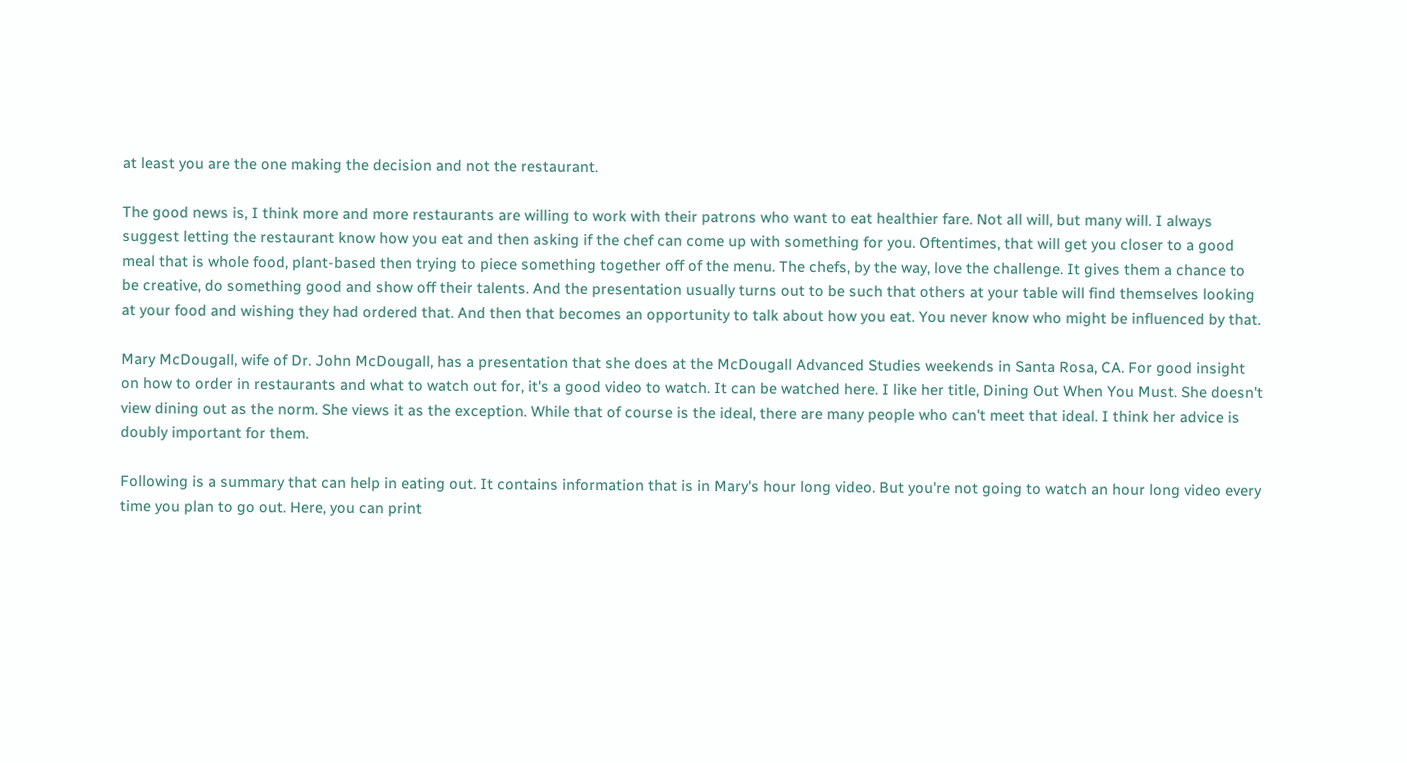at least you are the one making the decision and not the restaurant.

The good news is, I think more and more restaurants are willing to work with their patrons who want to eat healthier fare. Not all will, but many will. I always suggest letting the restaurant know how you eat and then asking if the chef can come up with something for you. Oftentimes, that will get you closer to a good meal that is whole food, plant-based then trying to piece something together off of the menu. The chefs, by the way, love the challenge. It gives them a chance to be creative, do something good and show off their talents. And the presentation usually turns out to be such that others at your table will find themselves looking at your food and wishing they had ordered that. And then that becomes an opportunity to talk about how you eat. You never know who might be influenced by that.

Mary McDougall, wife of Dr. John McDougall, has a presentation that she does at the McDougall Advanced Studies weekends in Santa Rosa, CA. For good insight on how to order in restaurants and what to watch out for, it's a good video to watch. It can be watched here. I like her title, Dining Out When You Must. She doesn't view dining out as the norm. She views it as the exception. While that of course is the ideal, there are many people who can't meet that ideal. I think her advice is doubly important for them.

Following is a summary that can help in eating out. It contains information that is in Mary's hour long video. But you're not going to watch an hour long video every time you plan to go out. Here, you can print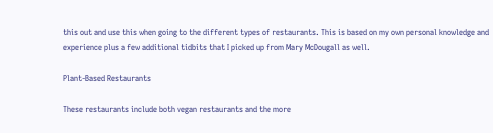this out and use this when going to the different types of restaurants. This is based on my own personal knowledge and experience plus a few additional tidbits that I picked up from Mary McDougall as well.

Plant-Based Restaurants

These restaurants include both vegan restaurants and the more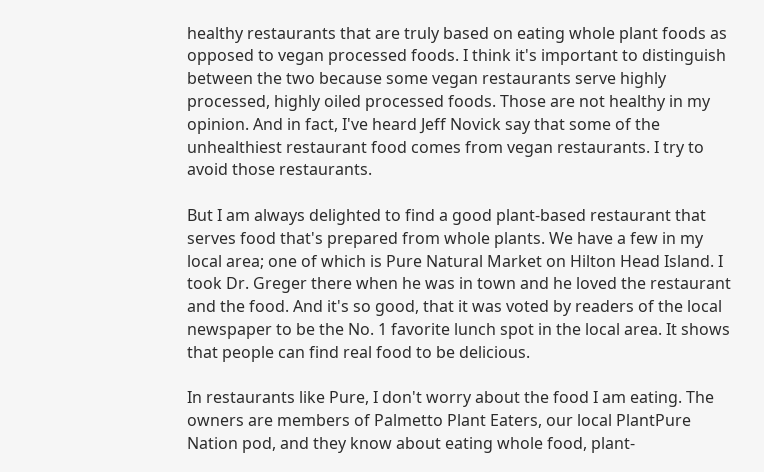healthy restaurants that are truly based on eating whole plant foods as opposed to vegan processed foods. I think it's important to distinguish between the two because some vegan restaurants serve highly processed, highly oiled processed foods. Those are not healthy in my opinion. And in fact, I've heard Jeff Novick say that some of the unhealthiest restaurant food comes from vegan restaurants. I try to avoid those restaurants.

But I am always delighted to find a good plant-based restaurant that serves food that's prepared from whole plants. We have a few in my local area; one of which is Pure Natural Market on Hilton Head Island. I took Dr. Greger there when he was in town and he loved the restaurant and the food. And it's so good, that it was voted by readers of the local newspaper to be the No. 1 favorite lunch spot in the local area. It shows that people can find real food to be delicious.

In restaurants like Pure, I don't worry about the food I am eating. The owners are members of Palmetto Plant Eaters, our local PlantPure Nation pod, and they know about eating whole food, plant-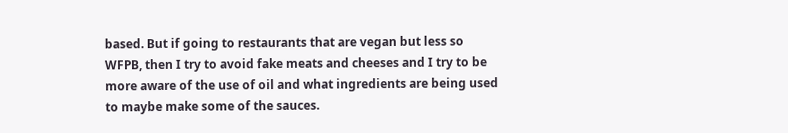based. But if going to restaurants that are vegan but less so WFPB, then I try to avoid fake meats and cheeses and I try to be more aware of the use of oil and what ingredients are being used to maybe make some of the sauces.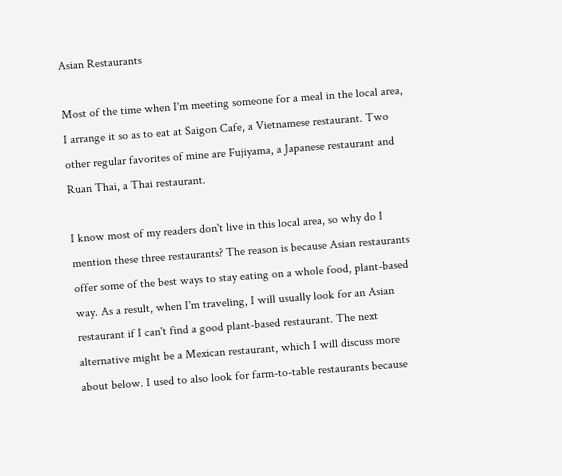Asian Restaurants

Most of the time when I'm meeting someone for a meal in the local area, I arrange it so as to eat at Saigon Cafe, a Vietnamese restaurant. Two other regular favorites of mine are Fujiyama, a Japanese restaurant and Ruan Thai, a Thai restaurant.

I know most of my readers don't live in this local area, so why do I mention these three restaurants? The reason is because Asian restaurants offer some of the best ways to stay eating on a whole food, plant-based way. As a result, when I'm traveling, I will usually look for an Asian restaurant if I can't find a good plant-based restaurant. The next alternative might be a Mexican restaurant, which I will discuss more about below. I used to also look for farm-to-table restaurants because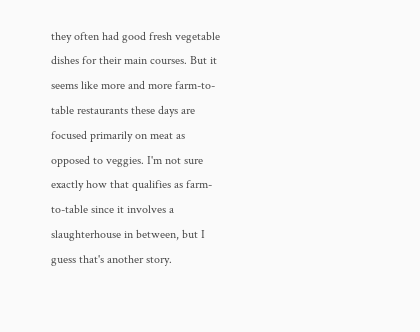they often had good fresh vegetable dishes for their main courses. But it seems like more and more farm-to-table restaurants these days are focused primarily on meat as opposed to veggies. I'm not sure exactly how that qualifies as farm-to-table since it involves a slaughterhouse in between, but I guess that's another story.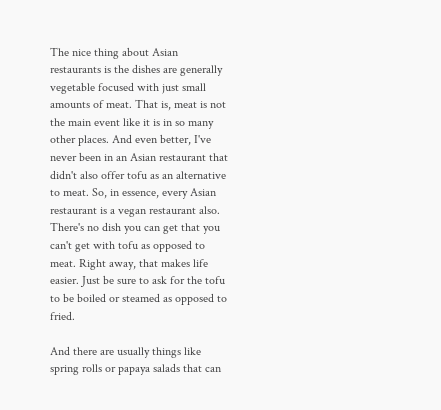The nice thing about Asian restaurants is the dishes are generally vegetable focused with just small amounts of meat. That is, meat is not the main event like it is in so many other places. And even better, I've never been in an Asian restaurant that didn't also offer tofu as an alternative to meat. So, in essence, every Asian restaurant is a vegan restaurant also. There's no dish you can get that you can't get with tofu as opposed to meat. Right away, that makes life easier. Just be sure to ask for the tofu to be boiled or steamed as opposed to fried.

And there are usually things like spring rolls or papaya salads that can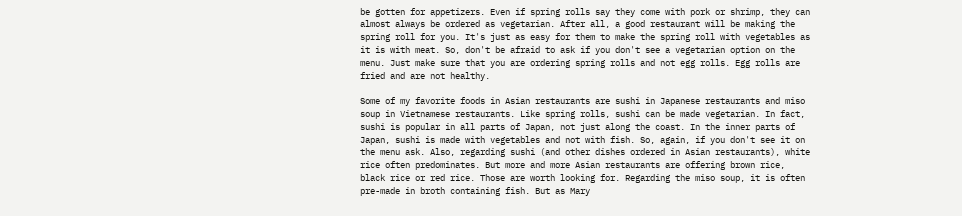be gotten for appetizers. Even if spring rolls say they come with pork or shrimp, they can almost always be ordered as vegetarian. After all, a good restaurant will be making the spring roll for you. It's just as easy for them to make the spring roll with vegetables as it is with meat. So, don't be afraid to ask if you don't see a vegetarian option on the menu. Just make sure that you are ordering spring rolls and not egg rolls. Egg rolls are fried and are not healthy.

Some of my favorite foods in Asian restaurants are sushi in Japanese restaurants and miso soup in Vietnamese restaurants. Like spring rolls, sushi can be made vegetarian. In fact, sushi is popular in all parts of Japan, not just along the coast. In the inner parts of Japan, sushi is made with vegetables and not with fish. So, again, if you don't see it on the menu ask. Also, regarding sushi (and other dishes ordered in Asian restaurants), white rice often predominates. But more and more Asian restaurants are offering brown rice, black rice or red rice. Those are worth looking for. Regarding the miso soup, it is often pre-made in broth containing fish. But as Mary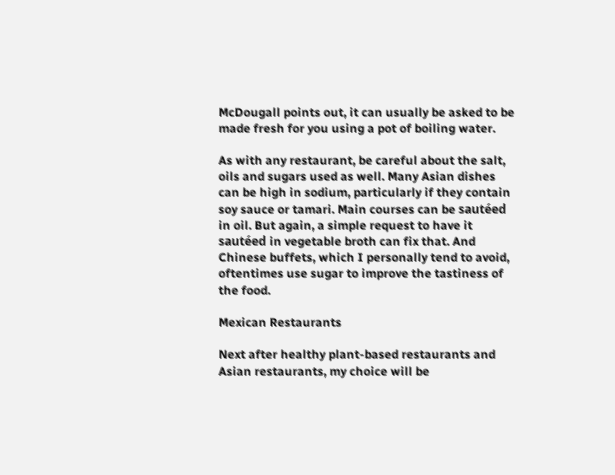McDougall points out, it can usually be asked to be made fresh for you using a pot of boiling water.

As with any restaurant, be careful about the salt, oils and sugars used as well. Many Asian dishes can be high in sodium, particularly if they contain soy sauce or tamari. Main courses can be sautéed in oil. But again, a simple request to have it sautéed in vegetable broth can fix that. And Chinese buffets, which I personally tend to avoid, oftentimes use sugar to improve the tastiness of the food.

Mexican Restaurants

Next after healthy plant-based restaurants and Asian restaurants, my choice will be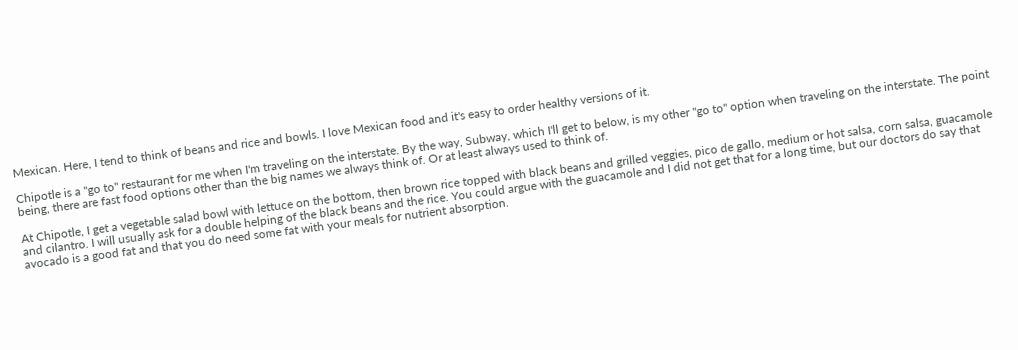Mexican. Here, I tend to think of beans and rice and bowls. I love Mexican food and it's easy to order healthy versions of it.

Chipotle is a "go to" restaurant for me when I'm traveling on the interstate. By the way, Subway, which I'll get to below, is my other "go to" option when traveling on the interstate. The point being, there are fast food options other than the big names we always think of. Or at least always used to think of.

At Chipotle, I get a vegetable salad bowl with lettuce on the bottom, then brown rice topped with black beans and grilled veggies, pico de gallo, medium or hot salsa, corn salsa, guacamole and cilantro. I will usually ask for a double helping of the black beans and the rice. You could argue with the guacamole and I did not get that for a long time, but our doctors do say that avocado is a good fat and that you do need some fat with your meals for nutrient absorption.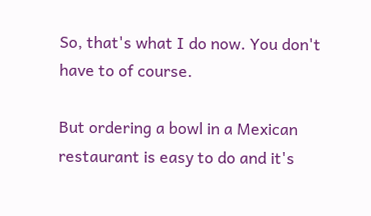So, that's what I do now. You don't have to of course.

But ordering a bowl in a Mexican restaurant is easy to do and it's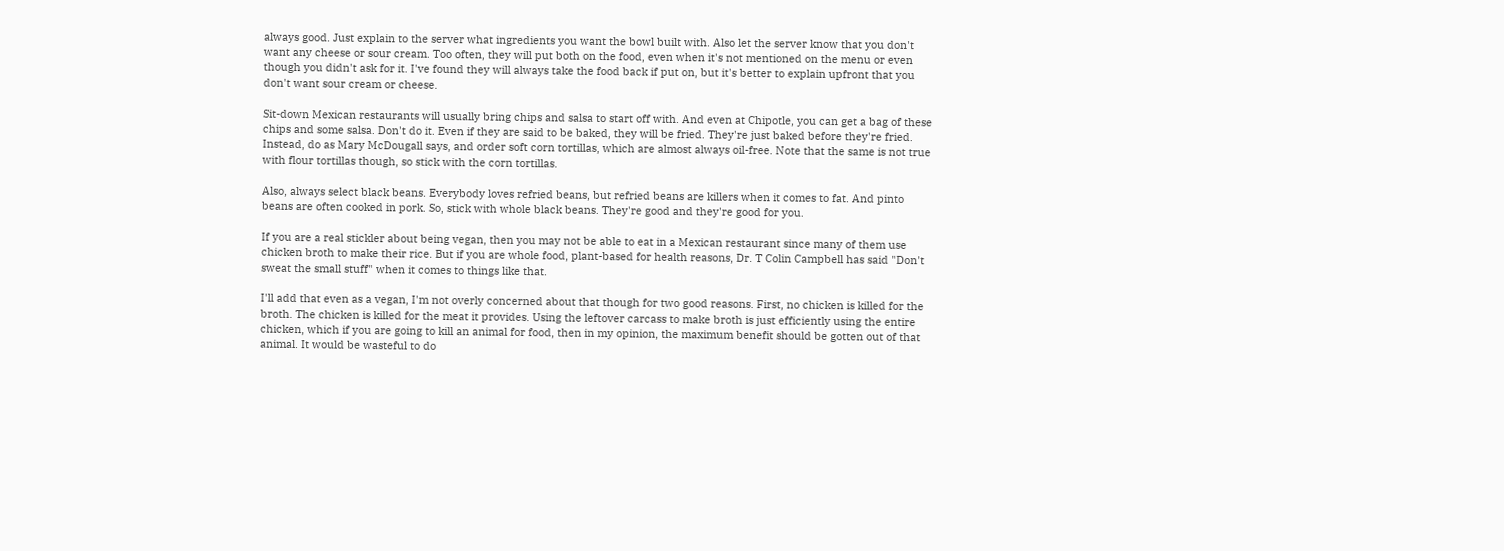always good. Just explain to the server what ingredients you want the bowl built with. Also let the server know that you don't want any cheese or sour cream. Too often, they will put both on the food, even when it's not mentioned on the menu or even though you didn't ask for it. I've found they will always take the food back if put on, but it's better to explain upfront that you don't want sour cream or cheese.

Sit-down Mexican restaurants will usually bring chips and salsa to start off with. And even at Chipotle, you can get a bag of these chips and some salsa. Don't do it. Even if they are said to be baked, they will be fried. They're just baked before they're fried. Instead, do as Mary McDougall says, and order soft corn tortillas, which are almost always oil-free. Note that the same is not true with flour tortillas though, so stick with the corn tortillas.

Also, always select black beans. Everybody loves refried beans, but refried beans are killers when it comes to fat. And pinto beans are often cooked in pork. So, stick with whole black beans. They're good and they're good for you.

If you are a real stickler about being vegan, then you may not be able to eat in a Mexican restaurant since many of them use chicken broth to make their rice. But if you are whole food, plant-based for health reasons, Dr. T Colin Campbell has said "Don't sweat the small stuff" when it comes to things like that.

I'll add that even as a vegan, I'm not overly concerned about that though for two good reasons. First, no chicken is killed for the broth. The chicken is killed for the meat it provides. Using the leftover carcass to make broth is just efficiently using the entire chicken, which if you are going to kill an animal for food, then in my opinion, the maximum benefit should be gotten out of that animal. It would be wasteful to do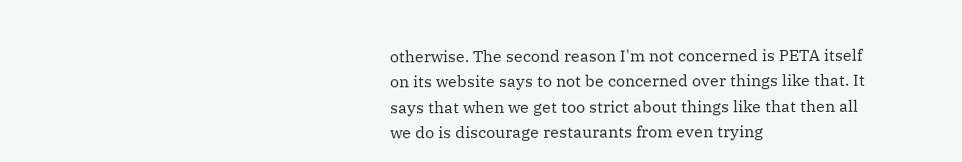otherwise. The second reason I'm not concerned is PETA itself on its website says to not be concerned over things like that. It says that when we get too strict about things like that then all we do is discourage restaurants from even trying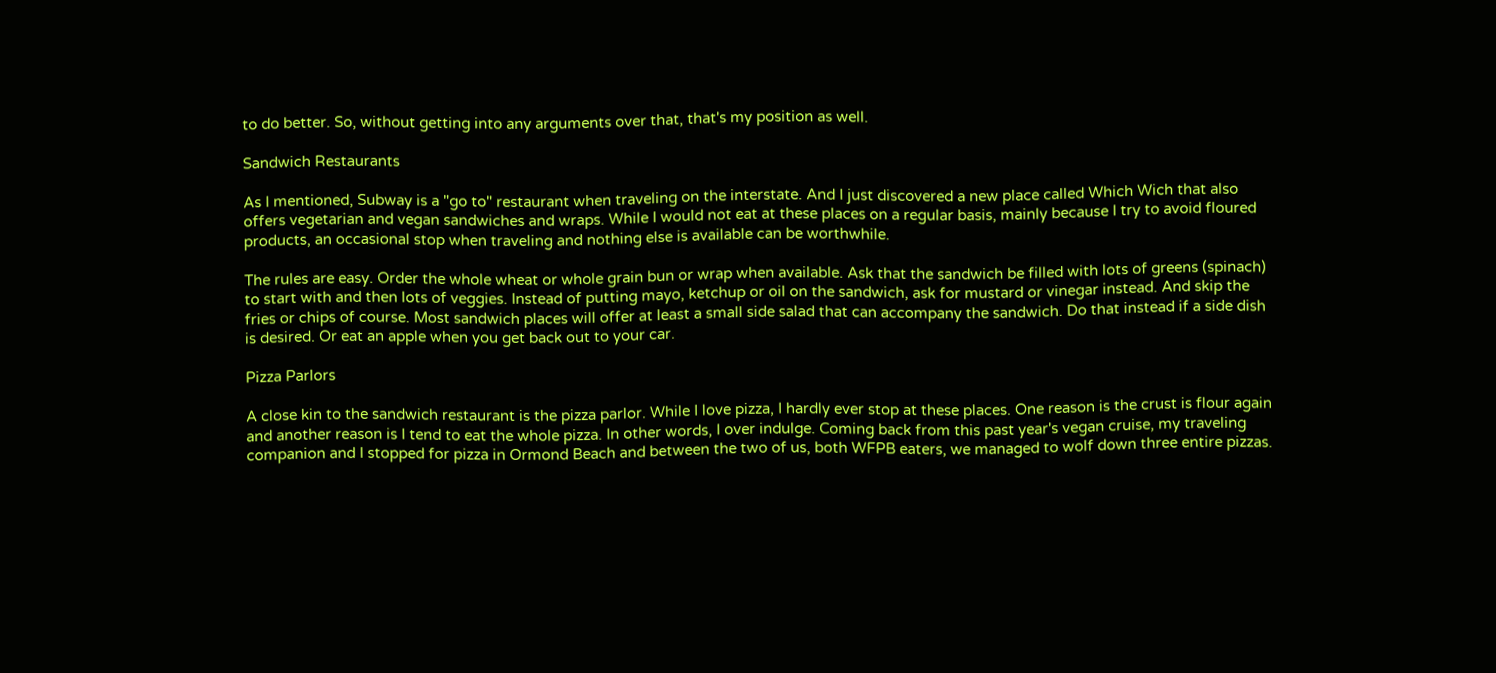to do better. So, without getting into any arguments over that, that's my position as well.

Sandwich Restaurants

As I mentioned, Subway is a "go to" restaurant when traveling on the interstate. And I just discovered a new place called Which Wich that also offers vegetarian and vegan sandwiches and wraps. While I would not eat at these places on a regular basis, mainly because I try to avoid floured products, an occasional stop when traveling and nothing else is available can be worthwhile.

The rules are easy. Order the whole wheat or whole grain bun or wrap when available. Ask that the sandwich be filled with lots of greens (spinach) to start with and then lots of veggies. Instead of putting mayo, ketchup or oil on the sandwich, ask for mustard or vinegar instead. And skip the fries or chips of course. Most sandwich places will offer at least a small side salad that can accompany the sandwich. Do that instead if a side dish is desired. Or eat an apple when you get back out to your car.

Pizza Parlors

A close kin to the sandwich restaurant is the pizza parlor. While I love pizza, I hardly ever stop at these places. One reason is the crust is flour again and another reason is I tend to eat the whole pizza. In other words, I over indulge. Coming back from this past year's vegan cruise, my traveling companion and I stopped for pizza in Ormond Beach and between the two of us, both WFPB eaters, we managed to wolf down three entire pizzas.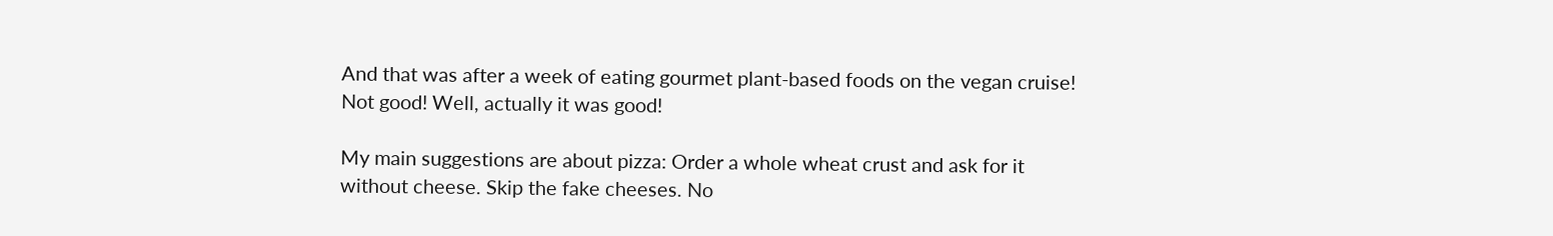And that was after a week of eating gourmet plant-based foods on the vegan cruise! Not good! Well, actually it was good!

My main suggestions are about pizza: Order a whole wheat crust and ask for it without cheese. Skip the fake cheeses. No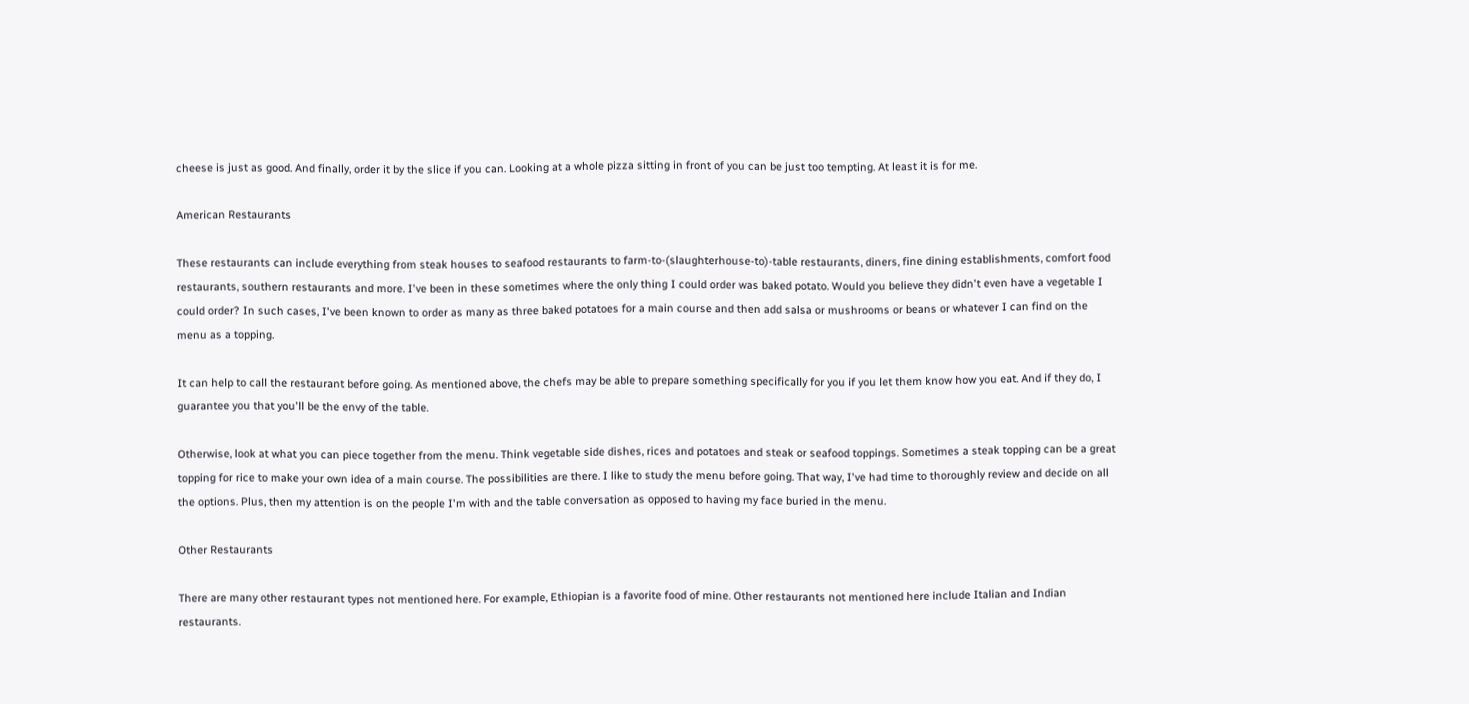cheese is just as good. And finally, order it by the slice if you can. Looking at a whole pizza sitting in front of you can be just too tempting. At least it is for me.

American Restaurants

These restaurants can include everything from steak houses to seafood restaurants to farm-to-(slaughterhouse-to)-table restaurants, diners, fine dining establishments, comfort food restaurants, southern restaurants and more. I've been in these sometimes where the only thing I could order was baked potato. Would you believe they didn't even have a vegetable I could order? In such cases, I've been known to order as many as three baked potatoes for a main course and then add salsa or mushrooms or beans or whatever I can find on the menu as a topping.

It can help to call the restaurant before going. As mentioned above, the chefs may be able to prepare something specifically for you if you let them know how you eat. And if they do, I guarantee you that you'll be the envy of the table.

Otherwise, look at what you can piece together from the menu. Think vegetable side dishes, rices and potatoes and steak or seafood toppings. Sometimes a steak topping can be a great topping for rice to make your own idea of a main course. The possibilities are there. I like to study the menu before going. That way, I've had time to thoroughly review and decide on all the options. Plus, then my attention is on the people I'm with and the table conversation as opposed to having my face buried in the menu.

Other Restaurants

There are many other restaurant types not mentioned here. For example, Ethiopian is a favorite food of mine. Other restaurants not mentioned here include Italian and Indian restaurants.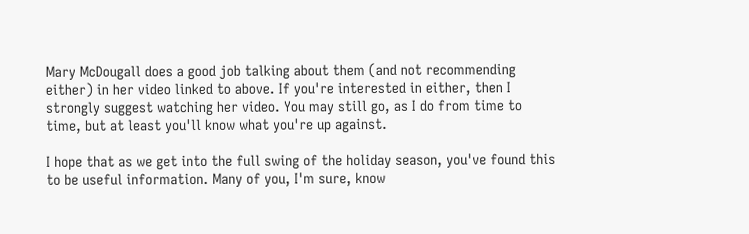Mary McDougall does a good job talking about them (and not recommending either) in her video linked to above. If you're interested in either, then I strongly suggest watching her video. You may still go, as I do from time to time, but at least you'll know what you're up against.

I hope that as we get into the full swing of the holiday season, you've found this to be useful information. Many of you, I'm sure, know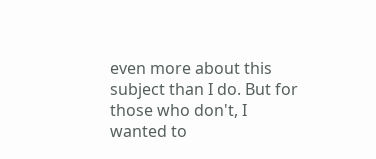even more about this subject than I do. But for those who don't, I wanted to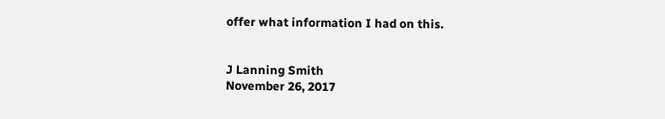offer what information I had on this.


J Lanning Smith
November 26, 2017